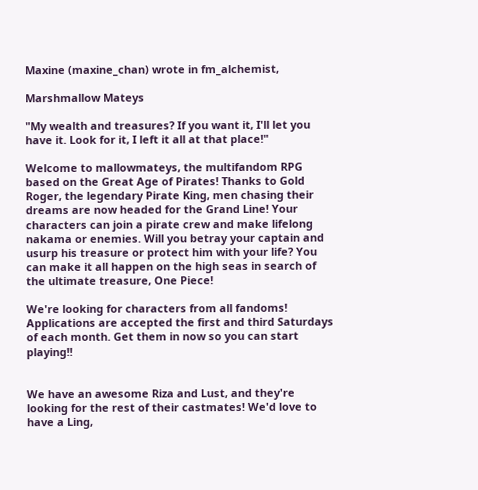Maxine (maxine_chan) wrote in fm_alchemist,

Marshmallow Mateys

"My wealth and treasures? If you want it, I'll let you have it. Look for it, I left it all at that place!"

Welcome to mallowmateys, the multifandom RPG based on the Great Age of Pirates! Thanks to Gold Roger, the legendary Pirate King, men chasing their dreams are now headed for the Grand Line! Your characters can join a pirate crew and make lifelong nakama or enemies. Will you betray your captain and usurp his treasure or protect him with your life? You can make it all happen on the high seas in search of the ultimate treasure, One Piece!

We're looking for characters from all fandoms! Applications are accepted the first and third Saturdays of each month. Get them in now so you can start playing!!


We have an awesome Riza and Lust, and they're looking for the rest of their castmates! We'd love to have a Ling,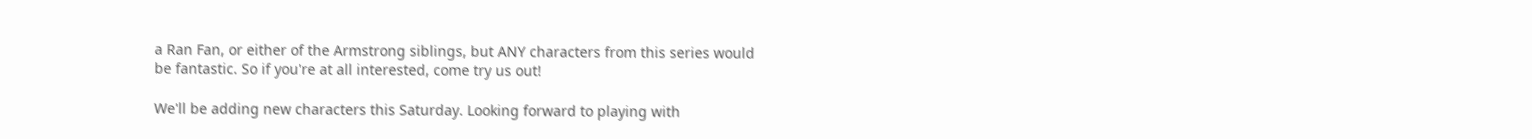a Ran Fan, or either of the Armstrong siblings, but ANY characters from this series would be fantastic. So if you're at all interested, come try us out!

We'll be adding new characters this Saturday. Looking forward to playing with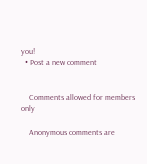you!
  • Post a new comment


    Comments allowed for members only

    Anonymous comments are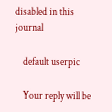disabled in this journal

    default userpic

    Your reply will be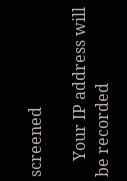screened

    Your IP address will be recorded